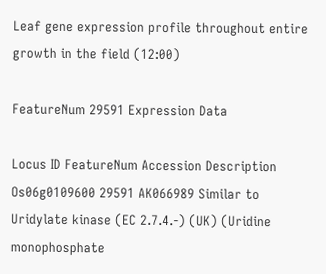Leaf gene expression profile throughout entire growth in the field (12:00)

FeatureNum 29591 Expression Data

Locus ID FeatureNum Accession Description
Os06g0109600 29591 AK066989 Similar to Uridylate kinase (EC 2.7.4.-) (UK) (Uridine monophosphate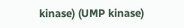kinase) (UMP kinase)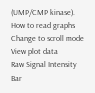(UMP/CMP kinase).
How to read graphs
Change to scroll mode
View plot data
Raw Signal Intensity Bar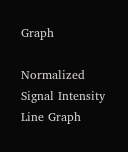Graph

Normalized Signal Intensity Line Graph